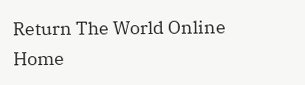Return The World Online Home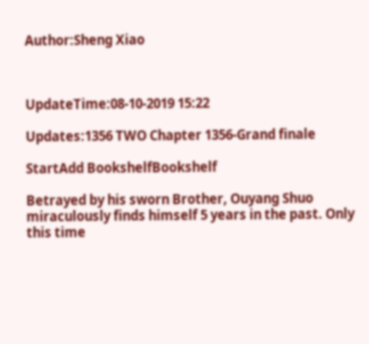Author:Sheng Xiao



UpdateTime:08-10-2019 15:22

Updates:1356 TWO Chapter 1356-Grand finale

StartAdd BookshelfBookshelf

Betrayed by his sworn Brother, Ouyang Shuo miraculously finds himself 5 years in the past. Only this time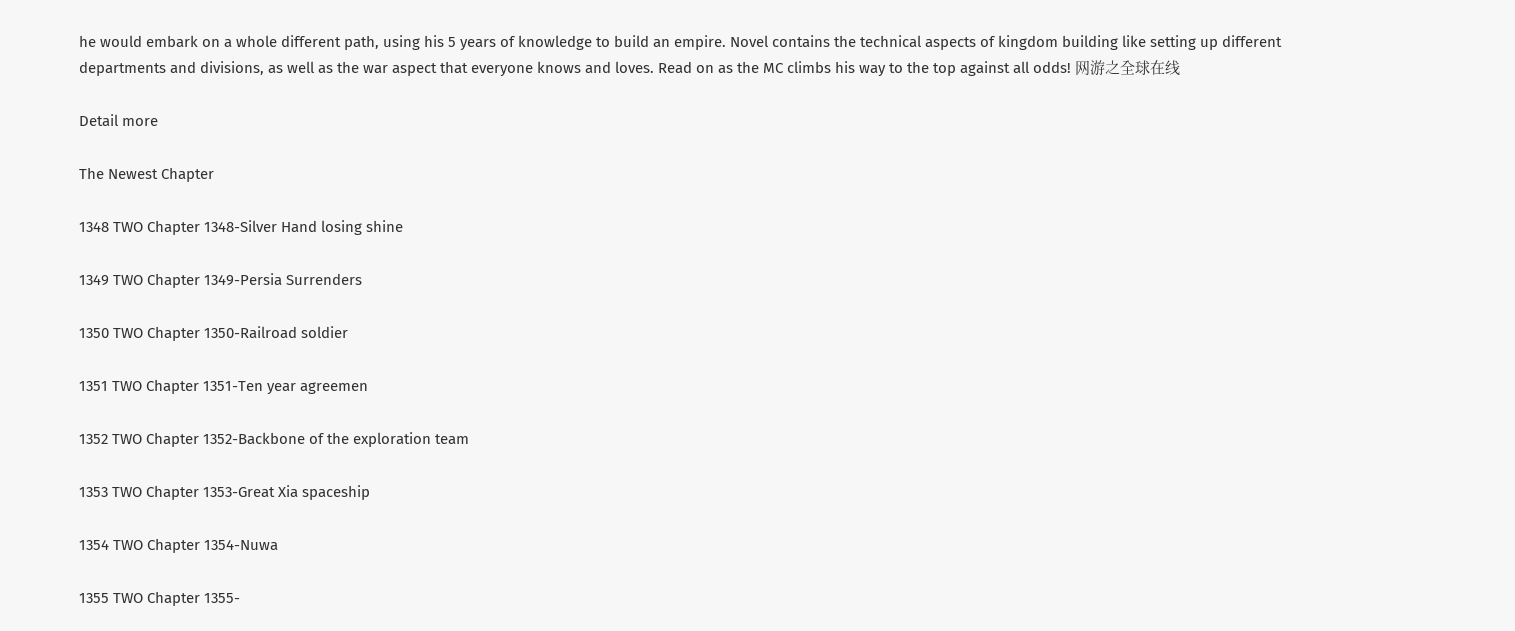he would embark on a whole different path, using his 5 years of knowledge to build an empire. Novel contains the technical aspects of kingdom building like setting up different departments and divisions, as well as the war aspect that everyone knows and loves. Read on as the MC climbs his way to the top against all odds! 网游之全球在线

Detail more

The Newest Chapter

1348 TWO Chapter 1348-Silver Hand losing shine

1349 TWO Chapter 1349-Persia Surrenders

1350 TWO Chapter 1350-Railroad soldier

1351 TWO Chapter 1351-Ten year agreemen

1352 TWO Chapter 1352-Backbone of the exploration team

1353 TWO Chapter 1353-Great Xia spaceship

1354 TWO Chapter 1354-Nuwa

1355 TWO Chapter 1355-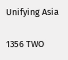Unifying Asia

1356 TWO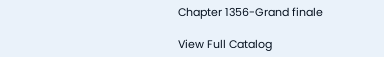Chapter 1356-Grand finale

View Full Catalog